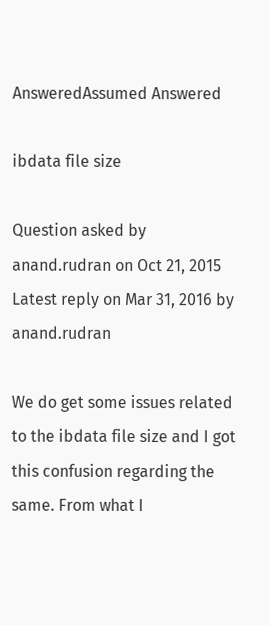AnsweredAssumed Answered

ibdata file size

Question asked by anand.rudran on Oct 21, 2015
Latest reply on Mar 31, 2016 by anand.rudran

We do get some issues related to the ibdata file size and I got this confusion regarding the same. From what I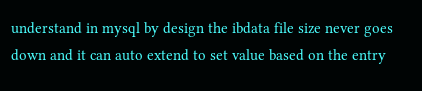understand in mysql by design the ibdata file size never goes down and it can auto extend to set value based on the entry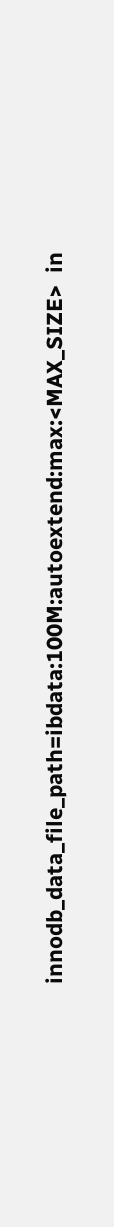innodb_data_file_path=ibdata:100M:autoextend:max:<MAX_SIZE>  in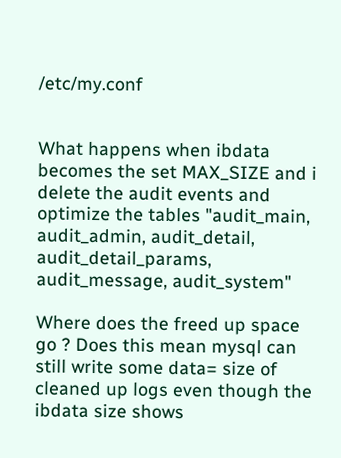/etc/my.conf


What happens when ibdata becomes the set MAX_SIZE and i delete the audit events and optimize the tables "audit_main, audit_admin, audit_detail, audit_detail_params, audit_message, audit_system"

Where does the freed up space go ? Does this mean mysql can still write some data= size of cleaned up logs even though the ibdata size shows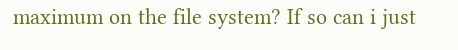maximum on the file system? If so can i just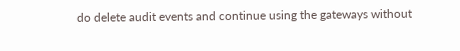do delete audit events and continue using the gateways without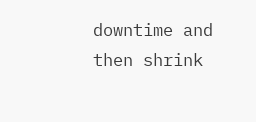downtime and then shrink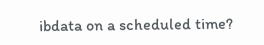ibdata on a scheduled time?